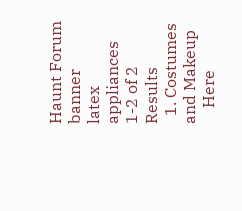Haunt Forum banner
latex appliances
1-2 of 2 Results
  1. Costumes and Makeup
    Here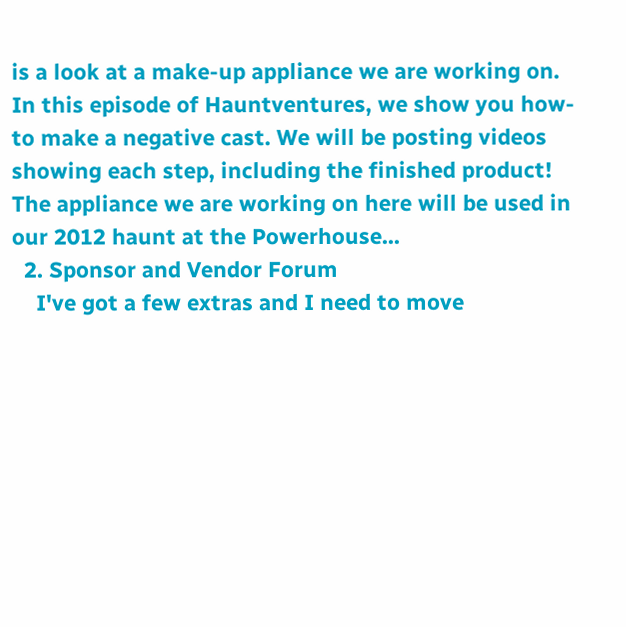is a look at a make-up appliance we are working on. In this episode of Hauntventures, we show you how-to make a negative cast. We will be posting videos showing each step, including the finished product! The appliance we are working on here will be used in our 2012 haunt at the Powerhouse...
  2. Sponsor and Vendor Forum
    I've got a few extras and I need to move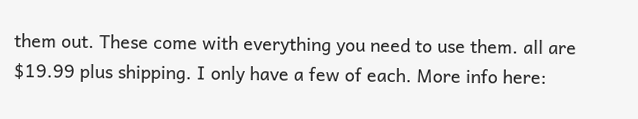them out. These come with everything you need to use them. all are $19.99 plus shipping. I only have a few of each. More info here: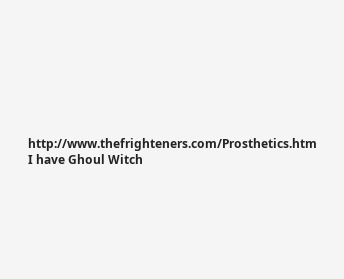http://www.thefrighteners.com/Prosthetics.htm I have Ghoul Witch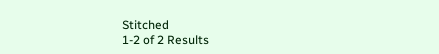Stitched
1-2 of 2 Results